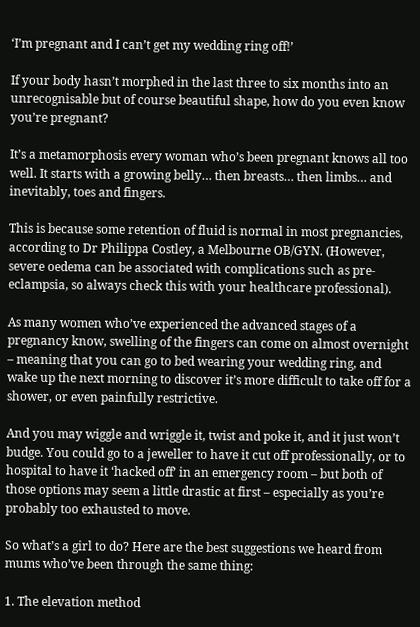‘I’m pregnant and I can’t get my wedding ring off!’

If your body hasn’t morphed in the last three to six months into an unrecognisable but of course beautiful shape, how do you even know you’re pregnant?

It’s a metamorphosis every woman who’s been pregnant knows all too well. It starts with a growing belly… then breasts… then limbs… and inevitably, toes and fingers.

This is because some retention of fluid is normal in most pregnancies, according to Dr Philippa Costley, a Melbourne OB/GYN. (However, severe oedema can be associated with complications such as pre-eclampsia, so always check this with your healthcare professional).

As many women who’ve experienced the advanced stages of a pregnancy know, swelling of the fingers can come on almost overnight – meaning that you can go to bed wearing your wedding ring, and wake up the next morning to discover it’s more difficult to take off for a shower, or even painfully restrictive.

And you may wiggle and wriggle it, twist and poke it, and it just won’t budge. You could go to a jeweller to have it cut off professionally, or to hospital to have it ‘hacked off’ in an emergency room – but both of those options may seem a little drastic at first – especially as you’re probably too exhausted to move.

So what’s a girl to do? Here are the best suggestions we heard from mums who’ve been through the same thing:

1. The elevation method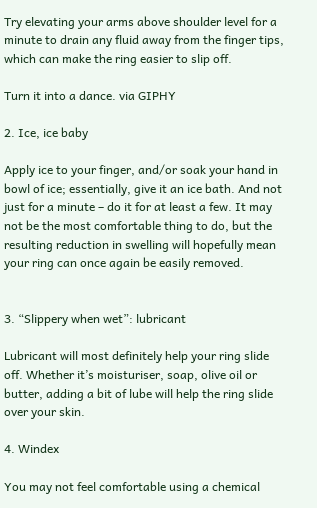Try elevating your arms above shoulder level for a minute to drain any fluid away from the finger tips, which can make the ring easier to slip off.

Turn it into a dance. via GIPHY

2. Ice, ice baby

Apply ice to your finger, and/or soak your hand in bowl of ice; essentially, give it an ice bath. And not just for a minute – do it for at least a few. It may not be the most comfortable thing to do, but the resulting reduction in swelling will hopefully mean your ring can once again be easily removed.


3. “Slippery when wet”: lubricant

Lubricant will most definitely help your ring slide off. Whether it’s moisturiser, soap, olive oil or butter, adding a bit of lube will help the ring slide over your skin.

4. Windex

You may not feel comfortable using a chemical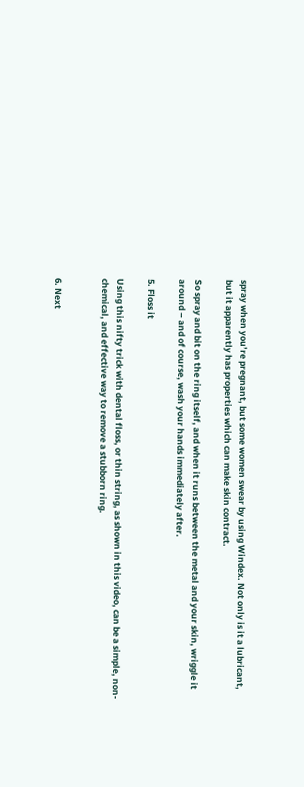spray when you’re pregnant, but some women swear by using Windex. Not only is it a lubricant, but it apparently has properties which can make skin contract.

So spray and bit on the ring itself, and when it runs between the metal and your skin, wriggle it around – and of course, wash your hands immediately after.

5. Floss it

Using this nifty trick with dental floss, or thin string, as shown in this video, can be a simple, non-chemical, and effective way to remove a stubborn ring.


6. Next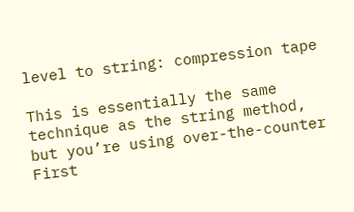level to string: compression tape

This is essentially the same  technique as the string method, but you’re using over-the-counter First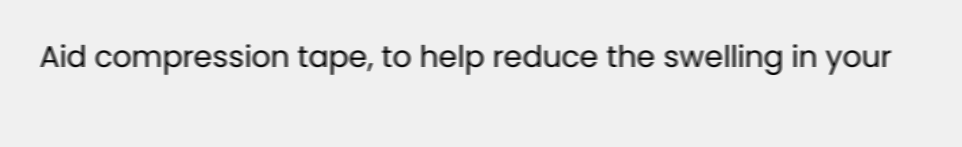Aid compression tape, to help reduce the swelling in your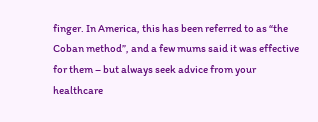finger. In America, this has been referred to as “the Coban method”, and a few mums said it was effective for them – but always seek advice from your healthcare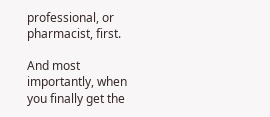professional, or pharmacist, first.

And most importantly, when you finally get the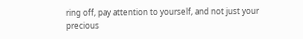ring off, pay attention to yourself, and not just your precious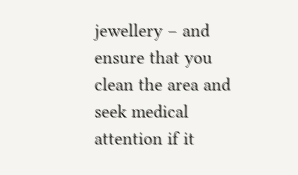jewellery – and ensure that you clean the area and seek medical attention if it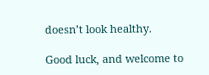doesn’t look healthy.

Good luck, and welcome to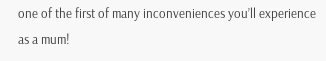one of the first of many inconveniences you’ll experience as a mum!